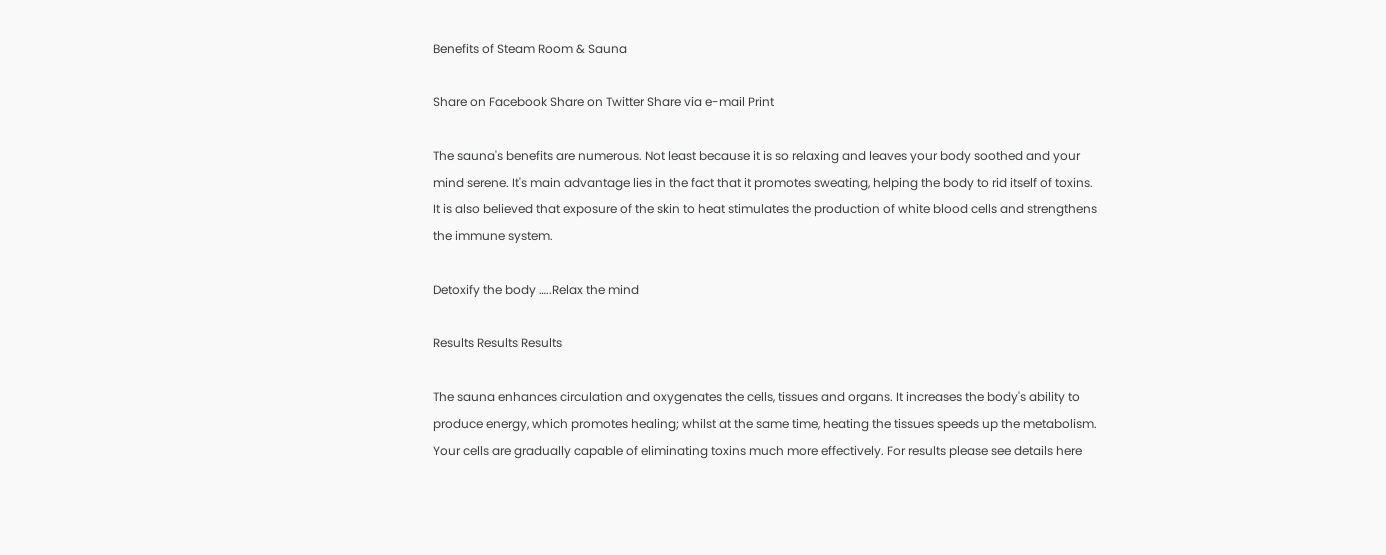Benefits of Steam Room & Sauna

Share on Facebook Share on Twitter Share via e-mail Print

The sauna's benefits are numerous. Not least because it is so relaxing and leaves your body soothed and your mind serene. It's main advantage lies in the fact that it promotes sweating, helping the body to rid itself of toxins. It is also believed that exposure of the skin to heat stimulates the production of white blood cells and strengthens the immune system.

Detoxify the body …..Relax the mind

Results Results Results

The sauna enhances circulation and oxygenates the cells, tissues and organs. It increases the body's ability to produce energy, which promotes healing; whilst at the same time, heating the tissues speeds up the metabolism. Your cells are gradually capable of eliminating toxins much more effectively. For results please see details here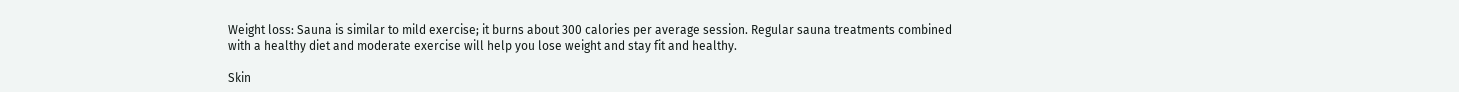Weight loss: Sauna is similar to mild exercise; it burns about 300 calories per average session. Regular sauna treatments combined with a healthy diet and moderate exercise will help you lose weight and stay fit and healthy.

Skin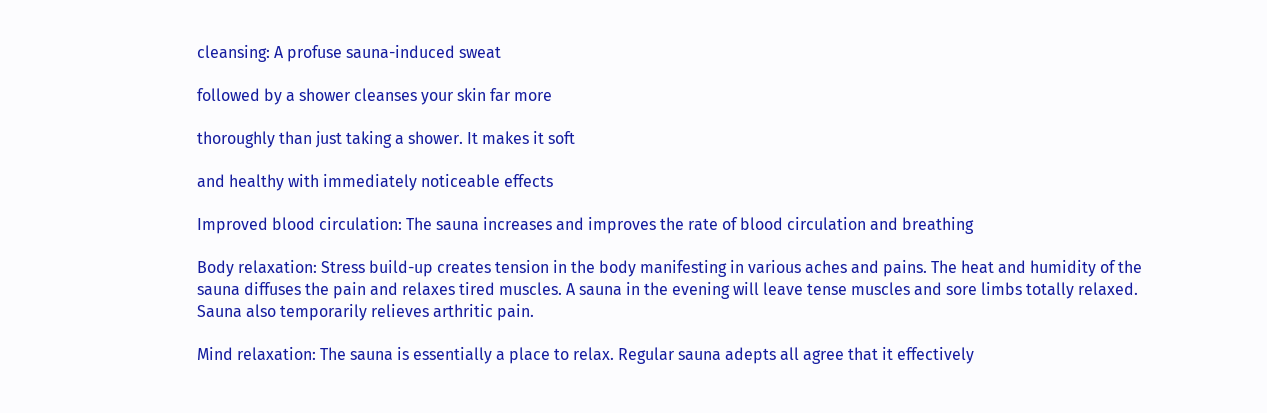cleansing: A profuse sauna-induced sweat

followed by a shower cleanses your skin far more

thoroughly than just taking a shower. It makes it soft

and healthy with immediately noticeable effects

Improved blood circulation: The sauna increases and improves the rate of blood circulation and breathing

Body relaxation: Stress build-up creates tension in the body manifesting in various aches and pains. The heat and humidity of the sauna diffuses the pain and relaxes tired muscles. A sauna in the evening will leave tense muscles and sore limbs totally relaxed. Sauna also temporarily relieves arthritic pain.

Mind relaxation: The sauna is essentially a place to relax. Regular sauna adepts all agree that it effectively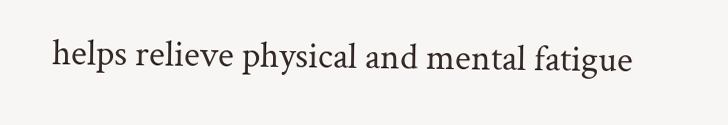helps relieve physical and mental fatigue